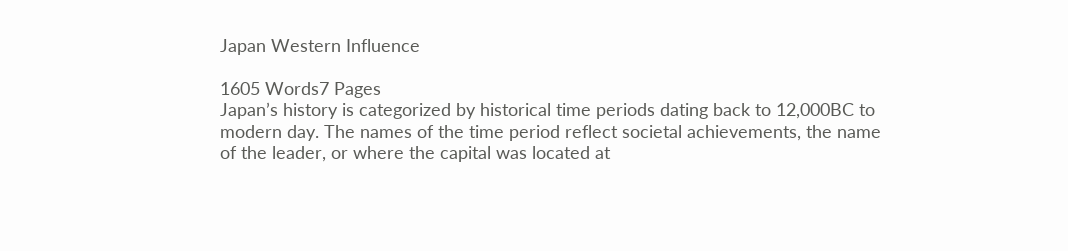Japan Western Influence

1605 Words7 Pages
Japan’s history is categorized by historical time periods dating back to 12,000BC to modern day. The names of the time period reflect societal achievements, the name of the leader, or where the capital was located at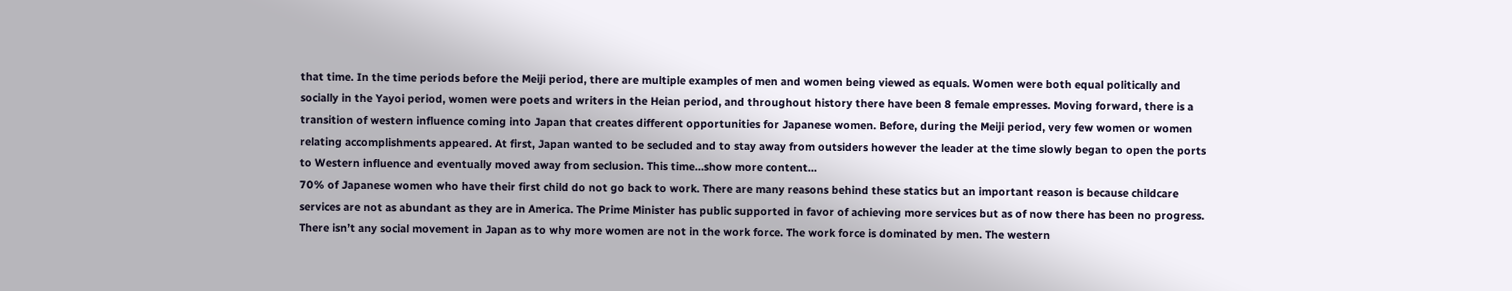that time. In the time periods before the Meiji period, there are multiple examples of men and women being viewed as equals. Women were both equal politically and socially in the Yayoi period, women were poets and writers in the Heian period, and throughout history there have been 8 female empresses. Moving forward, there is a transition of western influence coming into Japan that creates different opportunities for Japanese women. Before, during the Meiji period, very few women or women relating accomplishments appeared. At first, Japan wanted to be secluded and to stay away from outsiders however the leader at the time slowly began to open the ports to Western influence and eventually moved away from seclusion. This time…show more content…
70% of Japanese women who have their first child do not go back to work. There are many reasons behind these statics but an important reason is because childcare services are not as abundant as they are in America. The Prime Minister has public supported in favor of achieving more services but as of now there has been no progress. There isn’t any social movement in Japan as to why more women are not in the work force. The work force is dominated by men. The western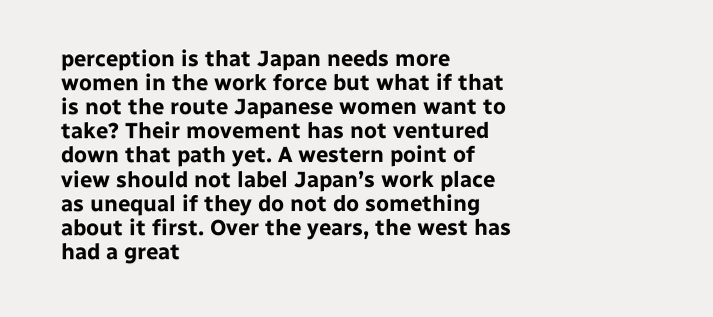perception is that Japan needs more women in the work force but what if that is not the route Japanese women want to take? Their movement has not ventured down that path yet. A western point of view should not label Japan’s work place as unequal if they do not do something about it first. Over the years, the west has had a great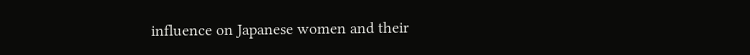influence on Japanese women and their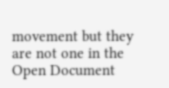movement but they are not one in the
Open Document